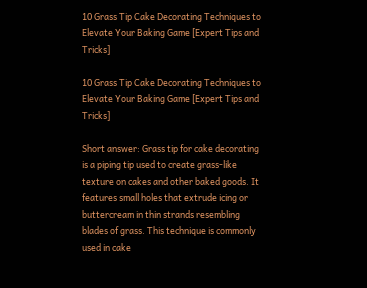10 Grass Tip Cake Decorating Techniques to Elevate Your Baking Game [Expert Tips and Tricks]

10 Grass Tip Cake Decorating Techniques to Elevate Your Baking Game [Expert Tips and Tricks]

Short answer: Grass tip for cake decorating is a piping tip used to create grass-like texture on cakes and other baked goods. It features small holes that extrude icing or buttercream in thin strands resembling blades of grass. This technique is commonly used in cake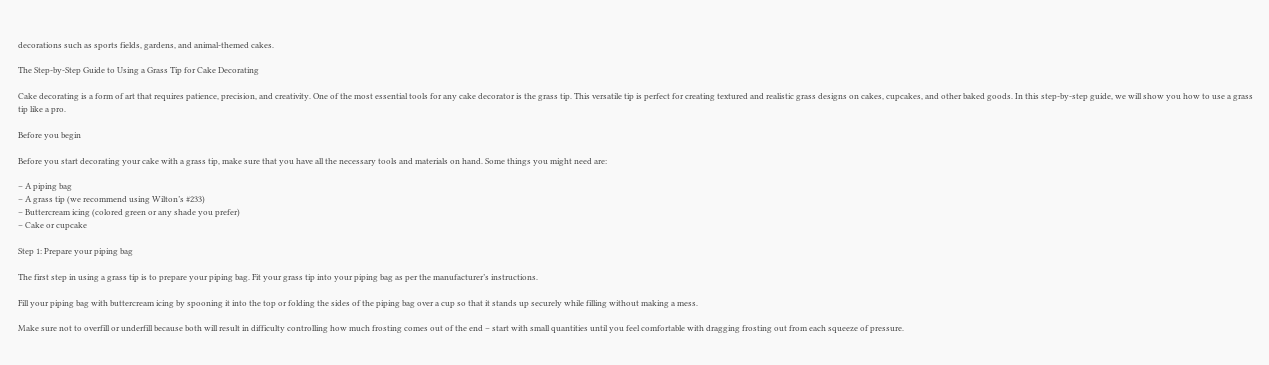decorations such as sports fields, gardens, and animal-themed cakes.

The Step-by-Step Guide to Using a Grass Tip for Cake Decorating

Cake decorating is a form of art that requires patience, precision, and creativity. One of the most essential tools for any cake decorator is the grass tip. This versatile tip is perfect for creating textured and realistic grass designs on cakes, cupcakes, and other baked goods. In this step-by-step guide, we will show you how to use a grass tip like a pro.

Before you begin

Before you start decorating your cake with a grass tip, make sure that you have all the necessary tools and materials on hand. Some things you might need are:

– A piping bag
– A grass tip (we recommend using Wilton’s #233)
– Buttercream icing (colored green or any shade you prefer)
– Cake or cupcake

Step 1: Prepare your piping bag

The first step in using a grass tip is to prepare your piping bag. Fit your grass tip into your piping bag as per the manufacturer’s instructions.

Fill your piping bag with buttercream icing by spooning it into the top or folding the sides of the piping bag over a cup so that it stands up securely while filling without making a mess.

Make sure not to overfill or underfill because both will result in difficulty controlling how much frosting comes out of the end – start with small quantities until you feel comfortable with dragging frosting out from each squeeze of pressure.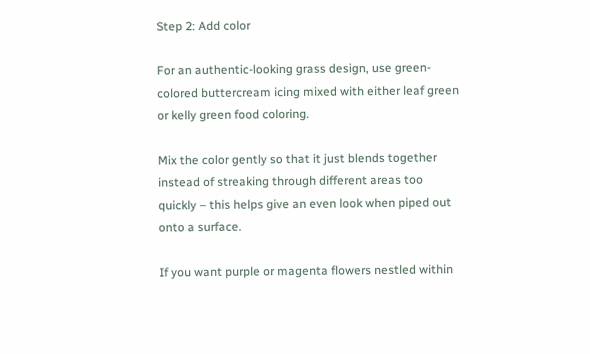Step 2: Add color

For an authentic-looking grass design, use green-colored buttercream icing mixed with either leaf green or kelly green food coloring.

Mix the color gently so that it just blends together instead of streaking through different areas too quickly – this helps give an even look when piped out onto a surface.

If you want purple or magenta flowers nestled within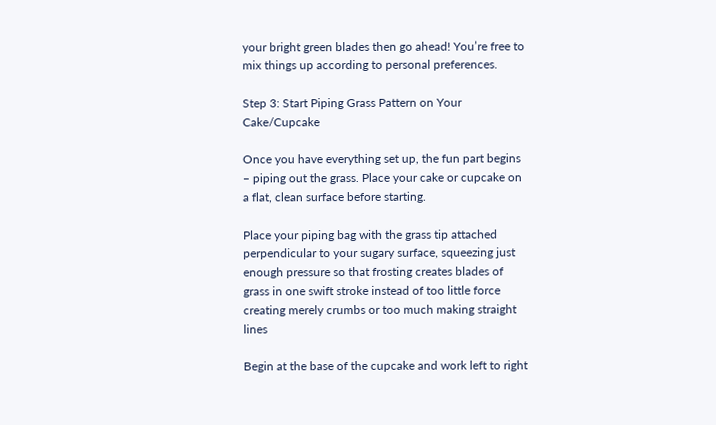your bright green blades then go ahead! You’re free to mix things up according to personal preferences.

Step 3: Start Piping Grass Pattern on Your Cake/Cupcake

Once you have everything set up, the fun part begins – piping out the grass. Place your cake or cupcake on a flat, clean surface before starting.

Place your piping bag with the grass tip attached perpendicular to your sugary surface, squeezing just enough pressure so that frosting creates blades of grass in one swift stroke instead of too little force creating merely crumbs or too much making straight lines

Begin at the base of the cupcake and work left to right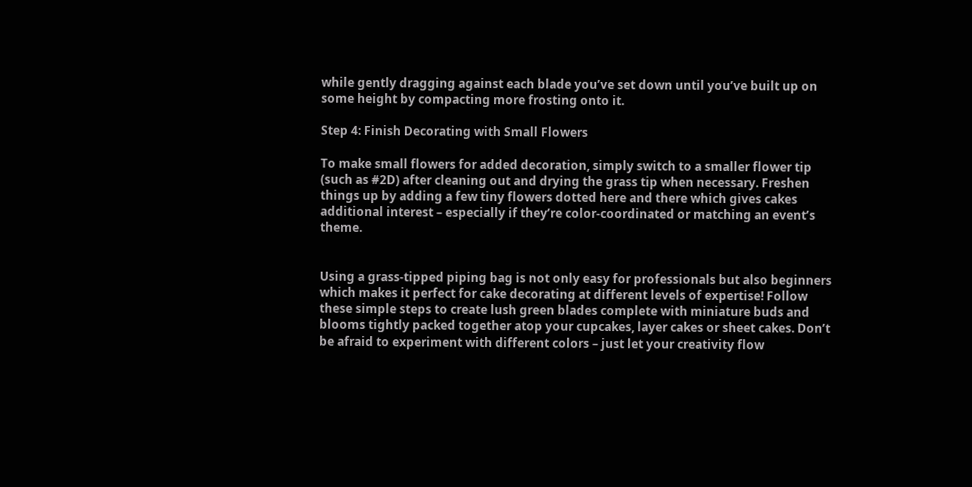while gently dragging against each blade you’ve set down until you’ve built up on some height by compacting more frosting onto it.

Step 4: Finish Decorating with Small Flowers

To make small flowers for added decoration, simply switch to a smaller flower tip (such as #2D) after cleaning out and drying the grass tip when necessary. Freshen things up by adding a few tiny flowers dotted here and there which gives cakes additional interest – especially if they’re color-coordinated or matching an event’s theme.


Using a grass-tipped piping bag is not only easy for professionals but also beginners which makes it perfect for cake decorating at different levels of expertise! Follow these simple steps to create lush green blades complete with miniature buds and blooms tightly packed together atop your cupcakes, layer cakes or sheet cakes. Don’t be afraid to experiment with different colors – just let your creativity flow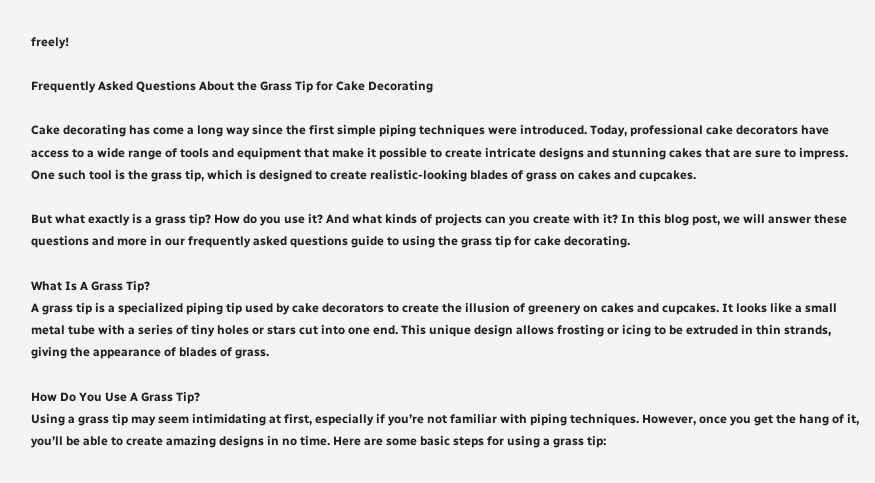freely!

Frequently Asked Questions About the Grass Tip for Cake Decorating

Cake decorating has come a long way since the first simple piping techniques were introduced. Today, professional cake decorators have access to a wide range of tools and equipment that make it possible to create intricate designs and stunning cakes that are sure to impress. One such tool is the grass tip, which is designed to create realistic-looking blades of grass on cakes and cupcakes.

But what exactly is a grass tip? How do you use it? And what kinds of projects can you create with it? In this blog post, we will answer these questions and more in our frequently asked questions guide to using the grass tip for cake decorating.

What Is A Grass Tip?
A grass tip is a specialized piping tip used by cake decorators to create the illusion of greenery on cakes and cupcakes. It looks like a small metal tube with a series of tiny holes or stars cut into one end. This unique design allows frosting or icing to be extruded in thin strands, giving the appearance of blades of grass.

How Do You Use A Grass Tip?
Using a grass tip may seem intimidating at first, especially if you’re not familiar with piping techniques. However, once you get the hang of it, you’ll be able to create amazing designs in no time. Here are some basic steps for using a grass tip: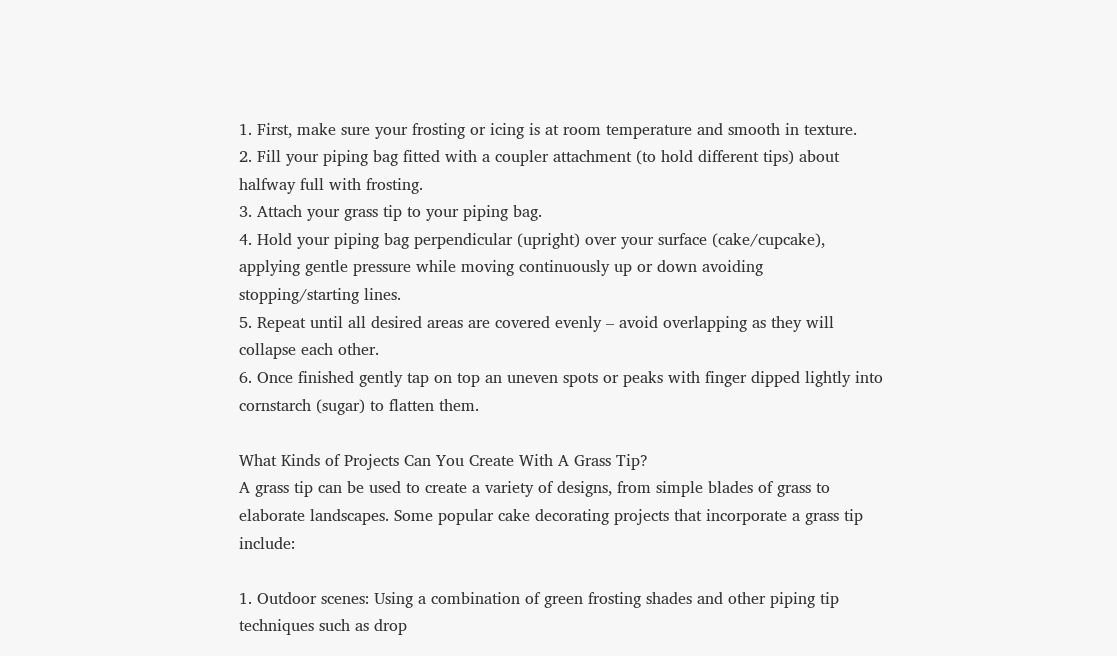1. First, make sure your frosting or icing is at room temperature and smooth in texture.
2. Fill your piping bag fitted with a coupler attachment (to hold different tips) about halfway full with frosting.
3. Attach your grass tip to your piping bag.
4. Hold your piping bag perpendicular (upright) over your surface (cake/cupcake), applying gentle pressure while moving continuously up or down avoiding stopping/starting lines.
5. Repeat until all desired areas are covered evenly – avoid overlapping as they will collapse each other.
6. Once finished gently tap on top an uneven spots or peaks with finger dipped lightly into cornstarch (sugar) to flatten them.

What Kinds of Projects Can You Create With A Grass Tip?
A grass tip can be used to create a variety of designs, from simple blades of grass to elaborate landscapes. Some popular cake decorating projects that incorporate a grass tip include:

1. Outdoor scenes: Using a combination of green frosting shades and other piping tip techniques such as drop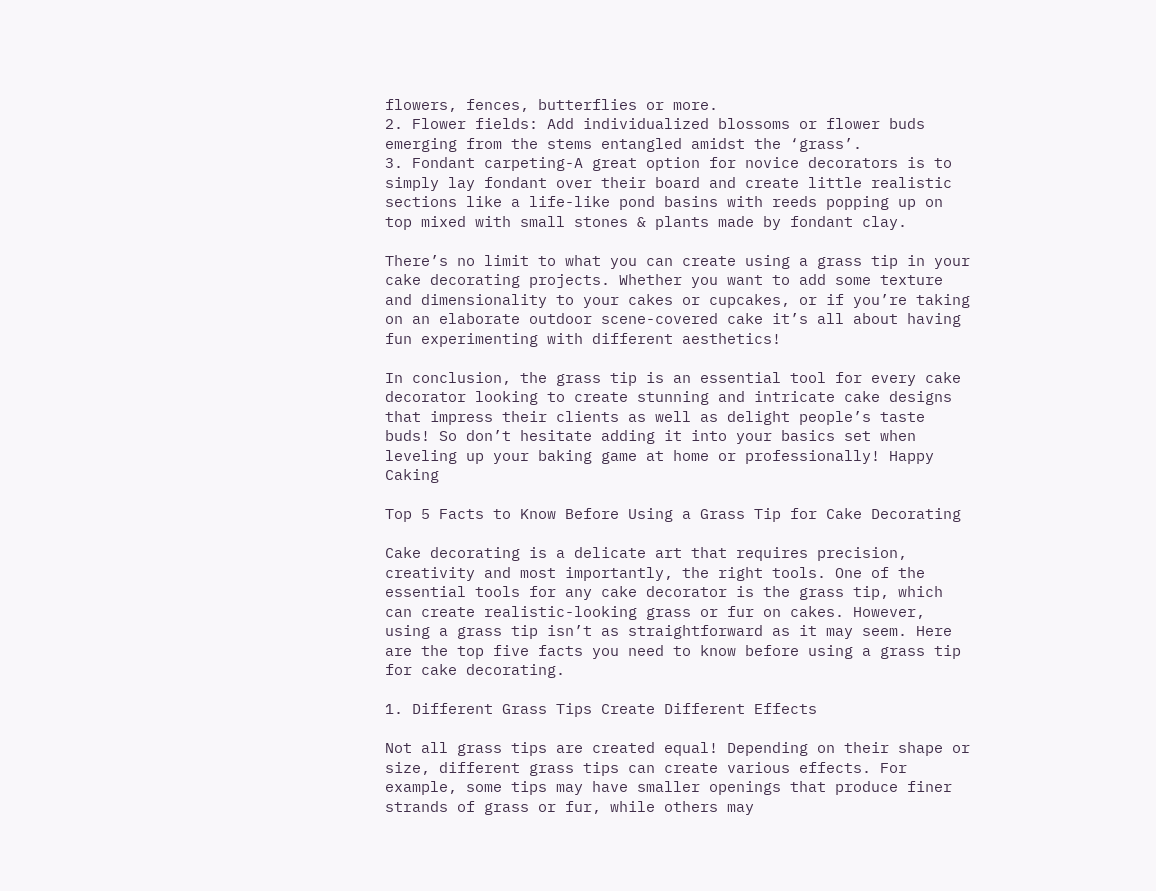flowers, fences, butterflies or more.
2. Flower fields: Add individualized blossoms or flower buds emerging from the stems entangled amidst the ‘grass’.
3. Fondant carpeting-A great option for novice decorators is to simply lay fondant over their board and create little realistic sections like a life-like pond basins with reeds popping up on top mixed with small stones & plants made by fondant clay.

There’s no limit to what you can create using a grass tip in your cake decorating projects. Whether you want to add some texture and dimensionality to your cakes or cupcakes, or if you’re taking on an elaborate outdoor scene-covered cake it’s all about having fun experimenting with different aesthetics!

In conclusion, the grass tip is an essential tool for every cake decorator looking to create stunning and intricate cake designs that impress their clients as well as delight people’s taste buds! So don’t hesitate adding it into your basics set when leveling up your baking game at home or professionally! Happy Caking

Top 5 Facts to Know Before Using a Grass Tip for Cake Decorating

Cake decorating is a delicate art that requires precision, creativity and most importantly, the right tools. One of the essential tools for any cake decorator is the grass tip, which can create realistic-looking grass or fur on cakes. However, using a grass tip isn’t as straightforward as it may seem. Here are the top five facts you need to know before using a grass tip for cake decorating.

1. Different Grass Tips Create Different Effects

Not all grass tips are created equal! Depending on their shape or size, different grass tips can create various effects. For example, some tips may have smaller openings that produce finer strands of grass or fur, while others may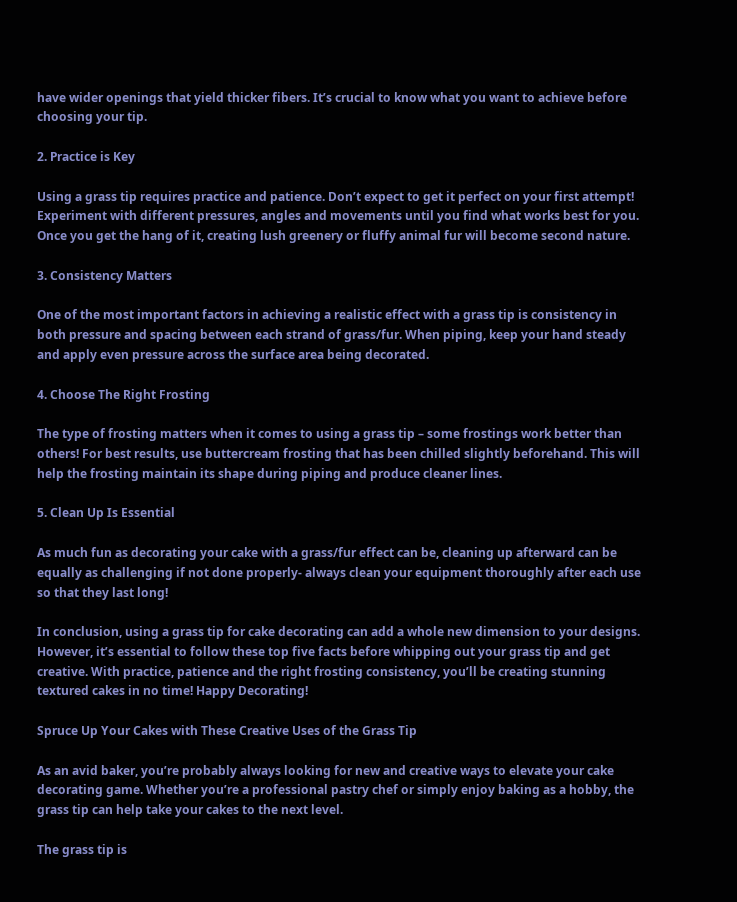have wider openings that yield thicker fibers. It’s crucial to know what you want to achieve before choosing your tip.

2. Practice is Key

Using a grass tip requires practice and patience. Don’t expect to get it perfect on your first attempt! Experiment with different pressures, angles and movements until you find what works best for you. Once you get the hang of it, creating lush greenery or fluffy animal fur will become second nature.

3. Consistency Matters

One of the most important factors in achieving a realistic effect with a grass tip is consistency in both pressure and spacing between each strand of grass/fur. When piping, keep your hand steady and apply even pressure across the surface area being decorated.

4. Choose The Right Frosting

The type of frosting matters when it comes to using a grass tip – some frostings work better than others! For best results, use buttercream frosting that has been chilled slightly beforehand. This will help the frosting maintain its shape during piping and produce cleaner lines.

5. Clean Up Is Essential

As much fun as decorating your cake with a grass/fur effect can be, cleaning up afterward can be equally as challenging if not done properly- always clean your equipment thoroughly after each use so that they last long!

In conclusion, using a grass tip for cake decorating can add a whole new dimension to your designs. However, it’s essential to follow these top five facts before whipping out your grass tip and get creative. With practice, patience and the right frosting consistency, you’ll be creating stunning textured cakes in no time! Happy Decorating!

Spruce Up Your Cakes with These Creative Uses of the Grass Tip

As an avid baker, you’re probably always looking for new and creative ways to elevate your cake decorating game. Whether you’re a professional pastry chef or simply enjoy baking as a hobby, the grass tip can help take your cakes to the next level.

The grass tip is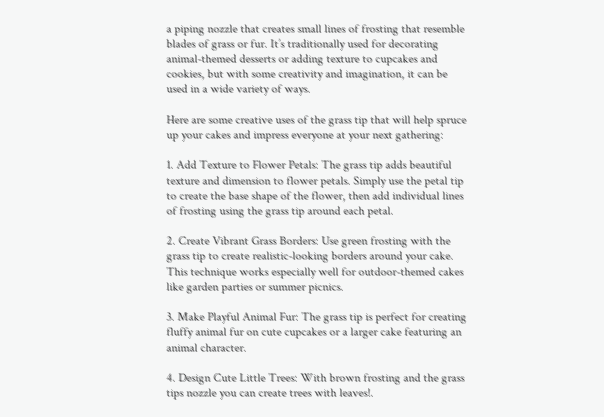a piping nozzle that creates small lines of frosting that resemble blades of grass or fur. It’s traditionally used for decorating animal-themed desserts or adding texture to cupcakes and cookies, but with some creativity and imagination, it can be used in a wide variety of ways.

Here are some creative uses of the grass tip that will help spruce up your cakes and impress everyone at your next gathering:

1. Add Texture to Flower Petals: The grass tip adds beautiful texture and dimension to flower petals. Simply use the petal tip to create the base shape of the flower, then add individual lines of frosting using the grass tip around each petal.

2. Create Vibrant Grass Borders: Use green frosting with the grass tip to create realistic-looking borders around your cake. This technique works especially well for outdoor-themed cakes like garden parties or summer picnics.

3. Make Playful Animal Fur: The grass tip is perfect for creating fluffy animal fur on cute cupcakes or a larger cake featuring an animal character.

4. Design Cute Little Trees: With brown frosting and the grass tips nozzle you can create trees with leaves!.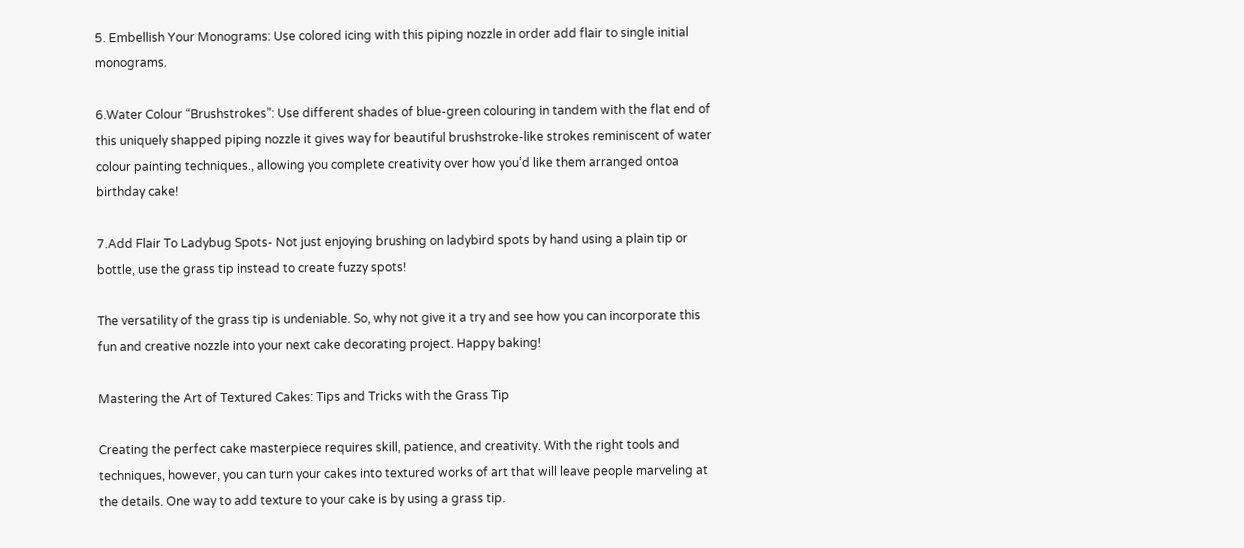5. Embellish Your Monograms: Use colored icing with this piping nozzle in order add flair to single initial monograms.

6.Water Colour “Brushstrokes”: Use different shades of blue-green colouring in tandem with the flat end of this uniquely shapped piping nozzle it gives way for beautiful brushstroke-like strokes reminiscent of water colour painting techniques., allowing you complete creativity over how you’d like them arranged ontoa birthday cake!

7.Add Flair To Ladybug Spots- Not just enjoying brushing on ladybird spots by hand using a plain tip or bottle, use the grass tip instead to create fuzzy spots!

The versatility of the grass tip is undeniable. So, why not give it a try and see how you can incorporate this fun and creative nozzle into your next cake decorating project. Happy baking!

Mastering the Art of Textured Cakes: Tips and Tricks with the Grass Tip

Creating the perfect cake masterpiece requires skill, patience, and creativity. With the right tools and techniques, however, you can turn your cakes into textured works of art that will leave people marveling at the details. One way to add texture to your cake is by using a grass tip.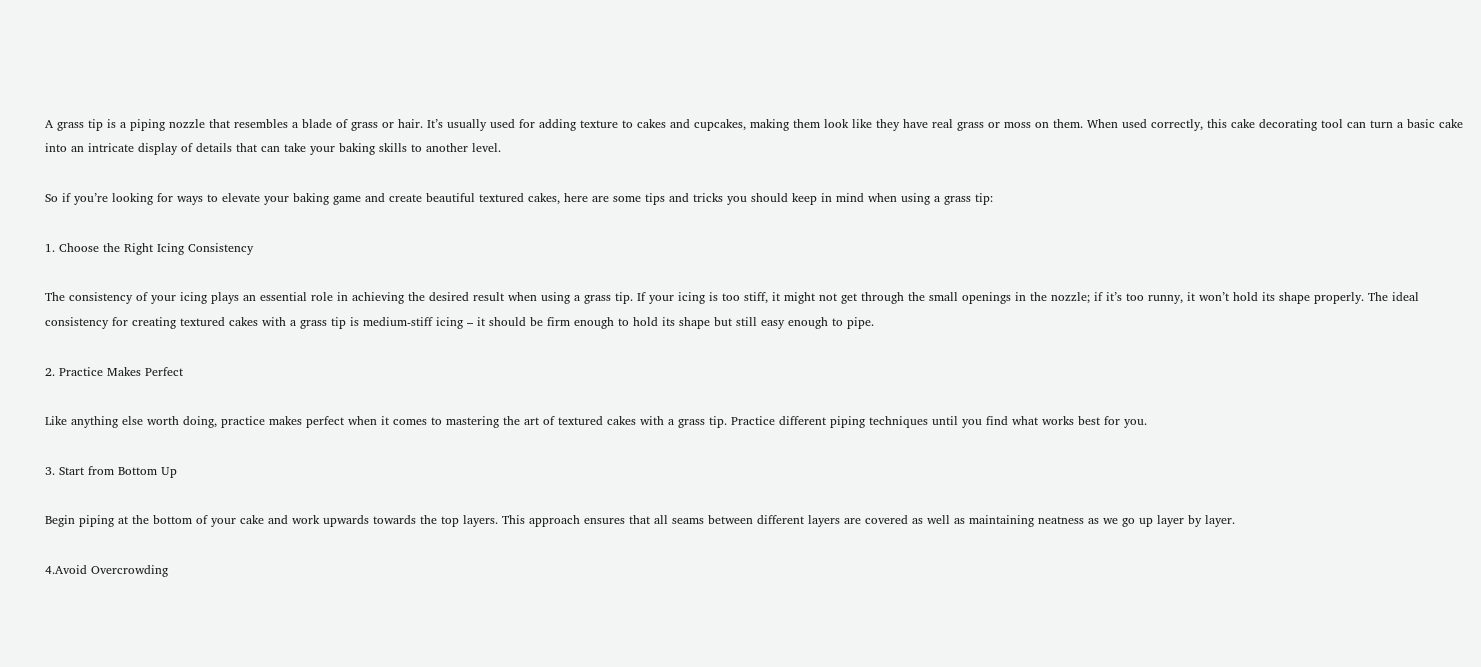A grass tip is a piping nozzle that resembles a blade of grass or hair. It’s usually used for adding texture to cakes and cupcakes, making them look like they have real grass or moss on them. When used correctly, this cake decorating tool can turn a basic cake into an intricate display of details that can take your baking skills to another level.

So if you’re looking for ways to elevate your baking game and create beautiful textured cakes, here are some tips and tricks you should keep in mind when using a grass tip:

1. Choose the Right Icing Consistency

The consistency of your icing plays an essential role in achieving the desired result when using a grass tip. If your icing is too stiff, it might not get through the small openings in the nozzle; if it’s too runny, it won’t hold its shape properly. The ideal consistency for creating textured cakes with a grass tip is medium-stiff icing – it should be firm enough to hold its shape but still easy enough to pipe.

2. Practice Makes Perfect

Like anything else worth doing, practice makes perfect when it comes to mastering the art of textured cakes with a grass tip. Practice different piping techniques until you find what works best for you.

3. Start from Bottom Up

Begin piping at the bottom of your cake and work upwards towards the top layers. This approach ensures that all seams between different layers are covered as well as maintaining neatness as we go up layer by layer.

4.Avoid Overcrowding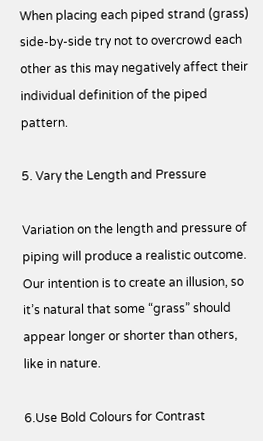When placing each piped strand (grass) side-by-side try not to overcrowd each other as this may negatively affect their individual definition of the piped pattern.

5. Vary the Length and Pressure

Variation on the length and pressure of piping will produce a realistic outcome. Our intention is to create an illusion, so it’s natural that some “grass” should appear longer or shorter than others, like in nature.

6.Use Bold Colours for Contrast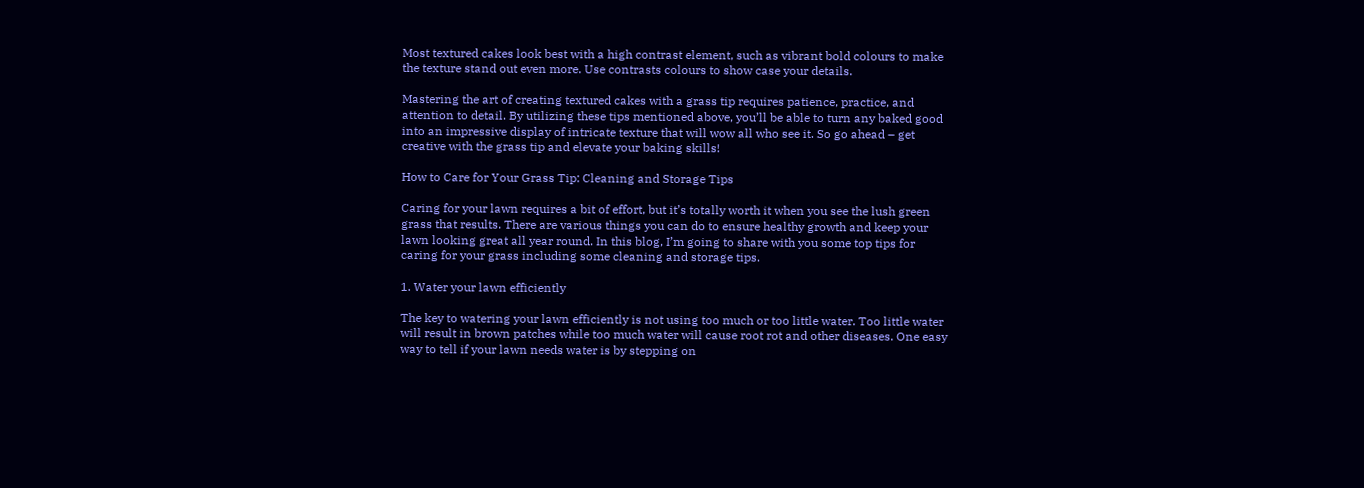Most textured cakes look best with a high contrast element, such as vibrant bold colours to make the texture stand out even more. Use contrasts colours to show case your details.

Mastering the art of creating textured cakes with a grass tip requires patience, practice, and attention to detail. By utilizing these tips mentioned above, you’ll be able to turn any baked good into an impressive display of intricate texture that will wow all who see it. So go ahead – get creative with the grass tip and elevate your baking skills!

How to Care for Your Grass Tip: Cleaning and Storage Tips

Caring for your lawn requires a bit of effort, but it’s totally worth it when you see the lush green grass that results. There are various things you can do to ensure healthy growth and keep your lawn looking great all year round. In this blog, I’m going to share with you some top tips for caring for your grass including some cleaning and storage tips.

1. Water your lawn efficiently

The key to watering your lawn efficiently is not using too much or too little water. Too little water will result in brown patches while too much water will cause root rot and other diseases. One easy way to tell if your lawn needs water is by stepping on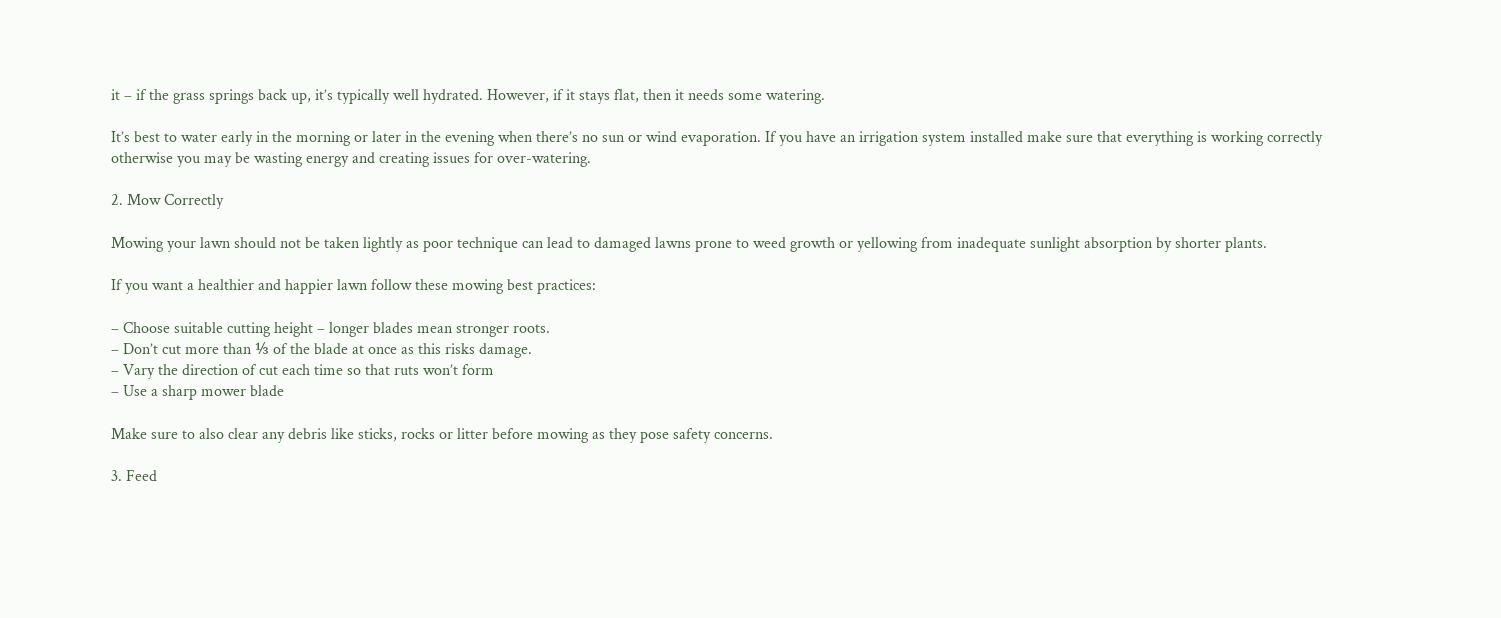it – if the grass springs back up, it’s typically well hydrated. However, if it stays flat, then it needs some watering.

It’s best to water early in the morning or later in the evening when there’s no sun or wind evaporation. If you have an irrigation system installed make sure that everything is working correctly otherwise you may be wasting energy and creating issues for over-watering.

2. Mow Correctly

Mowing your lawn should not be taken lightly as poor technique can lead to damaged lawns prone to weed growth or yellowing from inadequate sunlight absorption by shorter plants.

If you want a healthier and happier lawn follow these mowing best practices:

– Choose suitable cutting height – longer blades mean stronger roots.
– Don’t cut more than ⅓ of the blade at once as this risks damage.
– Vary the direction of cut each time so that ruts won’t form
– Use a sharp mower blade

Make sure to also clear any debris like sticks, rocks or litter before mowing as they pose safety concerns.

3. Feed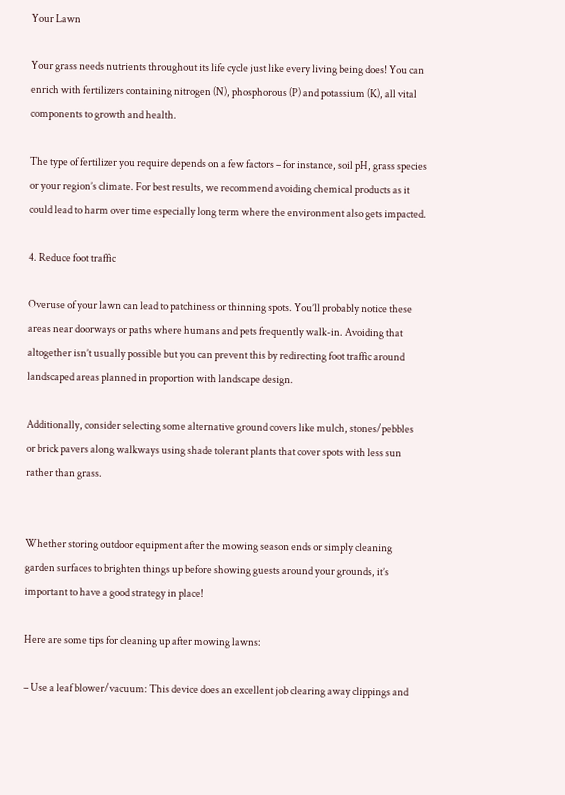Your Lawn

Your grass needs nutrients throughout its life cycle just like every living being does! You can enrich with fertilizers containing nitrogen (N), phosphorous (P) and potassium (K), all vital components to growth and health.

The type of fertilizer you require depends on a few factors – for instance, soil pH, grass species or your region’s climate. For best results, we recommend avoiding chemical products as it could lead to harm over time especially long term where the environment also gets impacted.

4. Reduce foot traffic

Overuse of your lawn can lead to patchiness or thinning spots. You’ll probably notice these areas near doorways or paths where humans and pets frequently walk-in. Avoiding that altogether isn’t usually possible but you can prevent this by redirecting foot traffic around landscaped areas planned in proportion with landscape design.

Additionally, consider selecting some alternative ground covers like mulch, stones/pebbles or brick pavers along walkways using shade tolerant plants that cover spots with less sun rather than grass.


Whether storing outdoor equipment after the mowing season ends or simply cleaning garden surfaces to brighten things up before showing guests around your grounds, it’s important to have a good strategy in place!

Here are some tips for cleaning up after mowing lawns:

– Use a leaf blower/vacuum: This device does an excellent job clearing away clippings and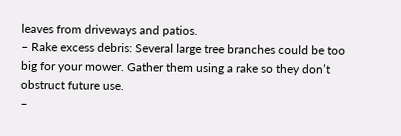leaves from driveways and patios.
– Rake excess debris: Several large tree branches could be too big for your mower. Gather them using a rake so they don’t obstruct future use.
–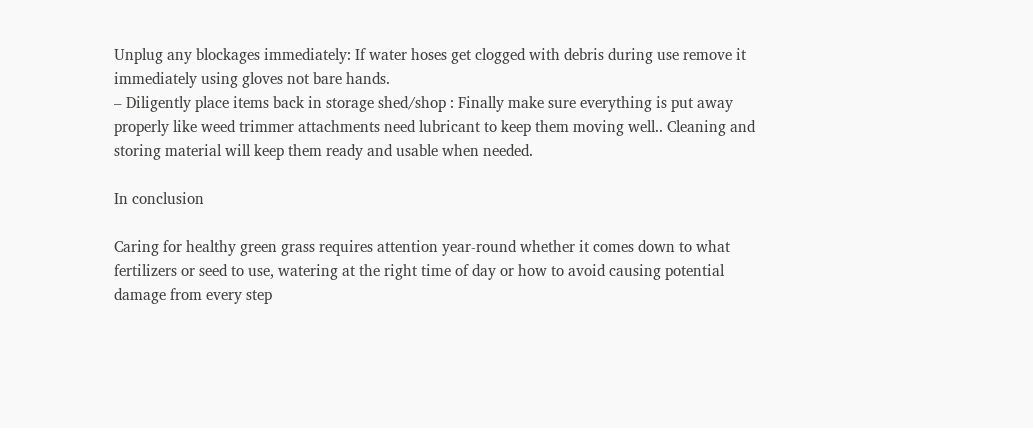Unplug any blockages immediately: If water hoses get clogged with debris during use remove it immediately using gloves not bare hands.
– Diligently place items back in storage shed/shop : Finally make sure everything is put away properly like weed trimmer attachments need lubricant to keep them moving well.. Cleaning and storing material will keep them ready and usable when needed.

In conclusion

Caring for healthy green grass requires attention year-round whether it comes down to what fertilizers or seed to use, watering at the right time of day or how to avoid causing potential damage from every step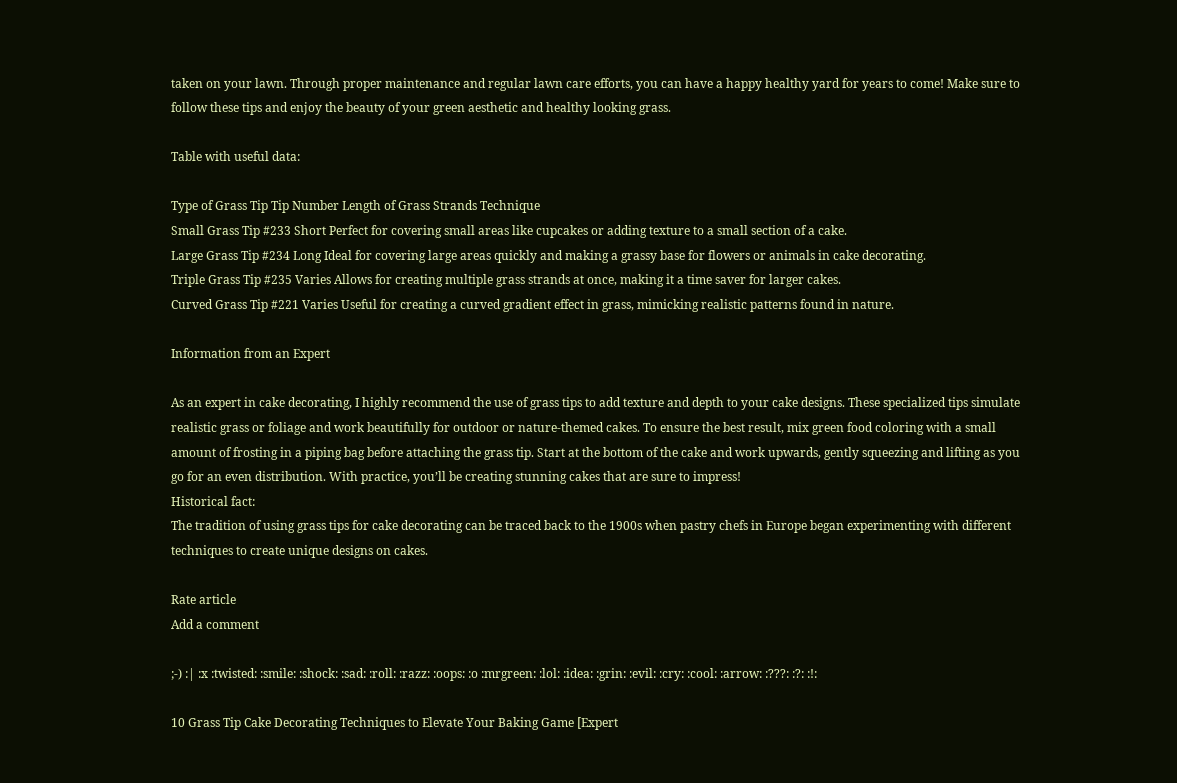taken on your lawn. Through proper maintenance and regular lawn care efforts, you can have a happy healthy yard for years to come! Make sure to follow these tips and enjoy the beauty of your green aesthetic and healthy looking grass.

Table with useful data:

Type of Grass Tip Tip Number Length of Grass Strands Technique
Small Grass Tip #233 Short Perfect for covering small areas like cupcakes or adding texture to a small section of a cake.
Large Grass Tip #234 Long Ideal for covering large areas quickly and making a grassy base for flowers or animals in cake decorating.
Triple Grass Tip #235 Varies Allows for creating multiple grass strands at once, making it a time saver for larger cakes.
Curved Grass Tip #221 Varies Useful for creating a curved gradient effect in grass, mimicking realistic patterns found in nature.

Information from an Expert

As an expert in cake decorating, I highly recommend the use of grass tips to add texture and depth to your cake designs. These specialized tips simulate realistic grass or foliage and work beautifully for outdoor or nature-themed cakes. To ensure the best result, mix green food coloring with a small amount of frosting in a piping bag before attaching the grass tip. Start at the bottom of the cake and work upwards, gently squeezing and lifting as you go for an even distribution. With practice, you’ll be creating stunning cakes that are sure to impress!
Historical fact:
The tradition of using grass tips for cake decorating can be traced back to the 1900s when pastry chefs in Europe began experimenting with different techniques to create unique designs on cakes.

Rate article
Add a comment

;-) :| :x :twisted: :smile: :shock: :sad: :roll: :razz: :oops: :o :mrgreen: :lol: :idea: :grin: :evil: :cry: :cool: :arrow: :???: :?: :!:

10 Grass Tip Cake Decorating Techniques to Elevate Your Baking Game [Expert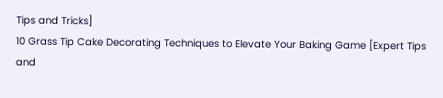Tips and Tricks]
10 Grass Tip Cake Decorating Techniques to Elevate Your Baking Game [Expert Tips and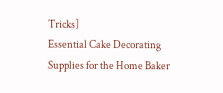Tricks]
Essential Cake Decorating Supplies for the Home Baker